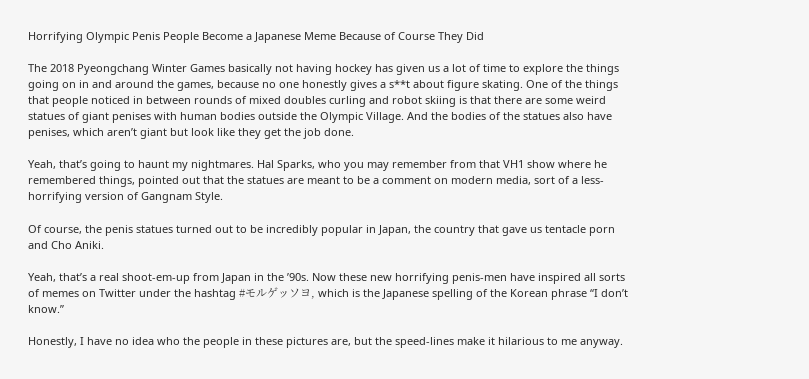Horrifying Olympic Penis People Become a Japanese Meme Because of Course They Did

The 2018 Pyeongchang Winter Games basically not having hockey has given us a lot of time to explore the things going on in and around the games, because no one honestly gives a s**t about figure skating. One of the things that people noticed in between rounds of mixed doubles curling and robot skiing is that there are some weird statues of giant penises with human bodies outside the Olympic Village. And the bodies of the statues also have penises, which aren’t giant but look like they get the job done.

Yeah, that’s going to haunt my nightmares. Hal Sparks, who you may remember from that VH1 show where he remembered things, pointed out that the statues are meant to be a comment on modern media, sort of a less-horrifying version of Gangnam Style.

Of course, the penis statues turned out to be incredibly popular in Japan, the country that gave us tentacle porn and Cho Aniki.

Yeah, that’s a real shoot-em-up from Japan in the ’90s. Now these new horrifying penis-men have inspired all sorts of memes on Twitter under the hashtag #モルゲッソヨ, which is the Japanese spelling of the Korean phrase “I don’t know.”

Honestly, I have no idea who the people in these pictures are, but the speed-lines make it hilarious to me anyway.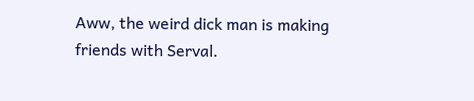Aww, the weird dick man is making friends with Serval.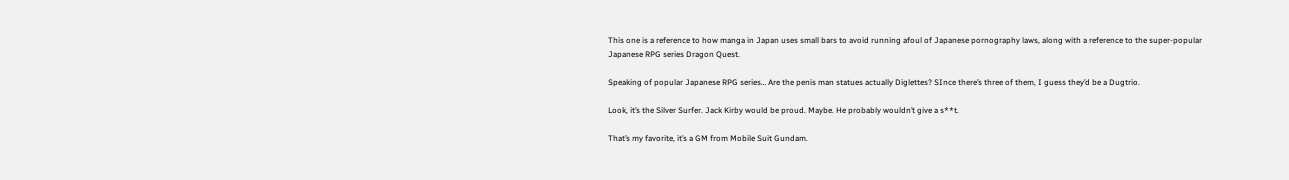This one is a reference to how manga in Japan uses small bars to avoid running afoul of Japanese pornography laws, along with a reference to the super-popular Japanese RPG series Dragon Quest.

Speaking of popular Japanese RPG series… Are the penis man statues actually Diglettes? SInce there’s three of them, I guess they’d be a Dugtrio.

Look, it’s the Silver Surfer. Jack Kirby would be proud. Maybe. He probably wouldn’t give a s**t.

That’s my favorite, it’s a GM from Mobile Suit Gundam.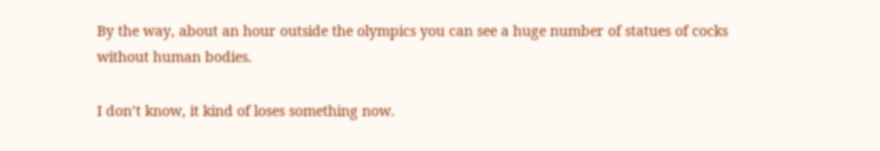By the way, about an hour outside the olympics you can see a huge number of statues of cocks without human bodies.

I don’t know, it kind of loses something now.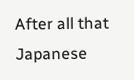After all that Japanese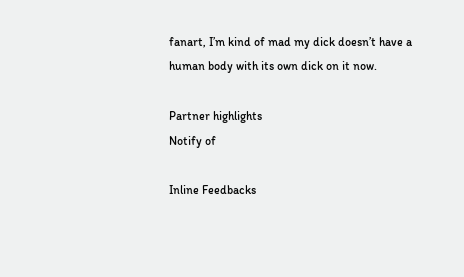fanart, I’m kind of mad my dick doesn’t have a human body with its own dick on it now.

Partner highlights
Notify of

Inline Feedbacks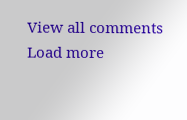View all comments
Load more